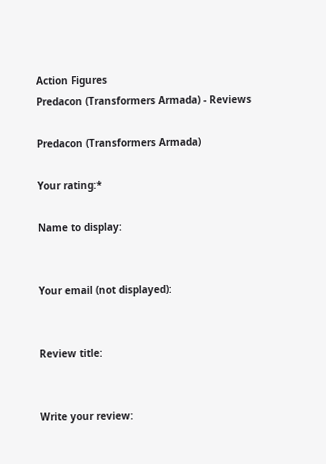Action Figures
Predacon (Transformers Armada) - Reviews

Predacon (Transformers Armada)

Your rating:*

Name to display:


Your email (not displayed):


Review title:


Write your review: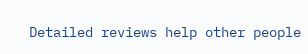Detailed reviews help other people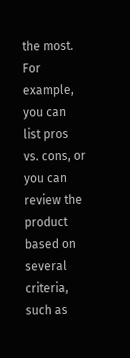the most. For example, you can list pros vs. cons, or you can review the product based on several criteria, such as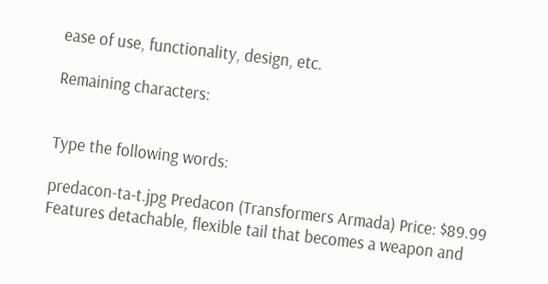ease of use, functionality, design, etc.

Remaining characters:


Type the following words:

predacon-ta-t.jpg Predacon (Transformers Armada) Price: $89.99
Features detachable, flexible tail that becomes a weapon and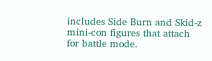includes Side Burn and Skid-z mini-con figures that attach for battle mode.